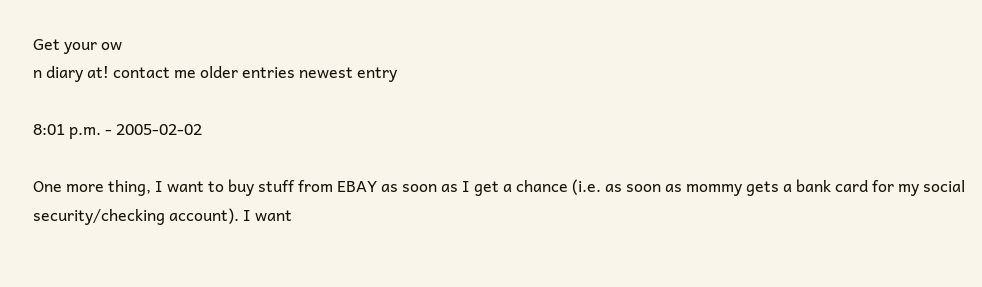Get your ow
n diary at! contact me older entries newest entry

8:01 p.m. - 2005-02-02

One more thing, I want to buy stuff from EBAY as soon as I get a chance (i.e. as soon as mommy gets a bank card for my social security/checking account). I want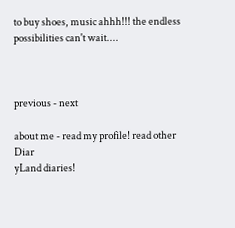to buy shoes, music ahhh!!! the endless possibilities can't wait....



previous - next

about me - read my profile! read other Diar
yLand diaries!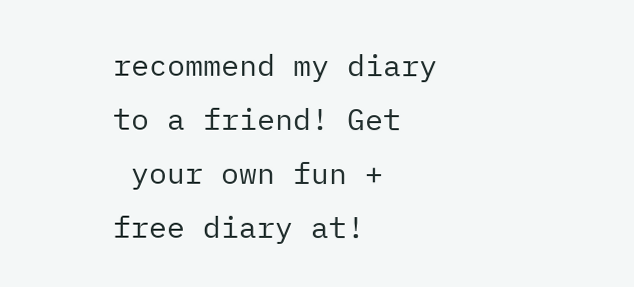recommend my diary to a friend! Get
 your own fun + free diary at!